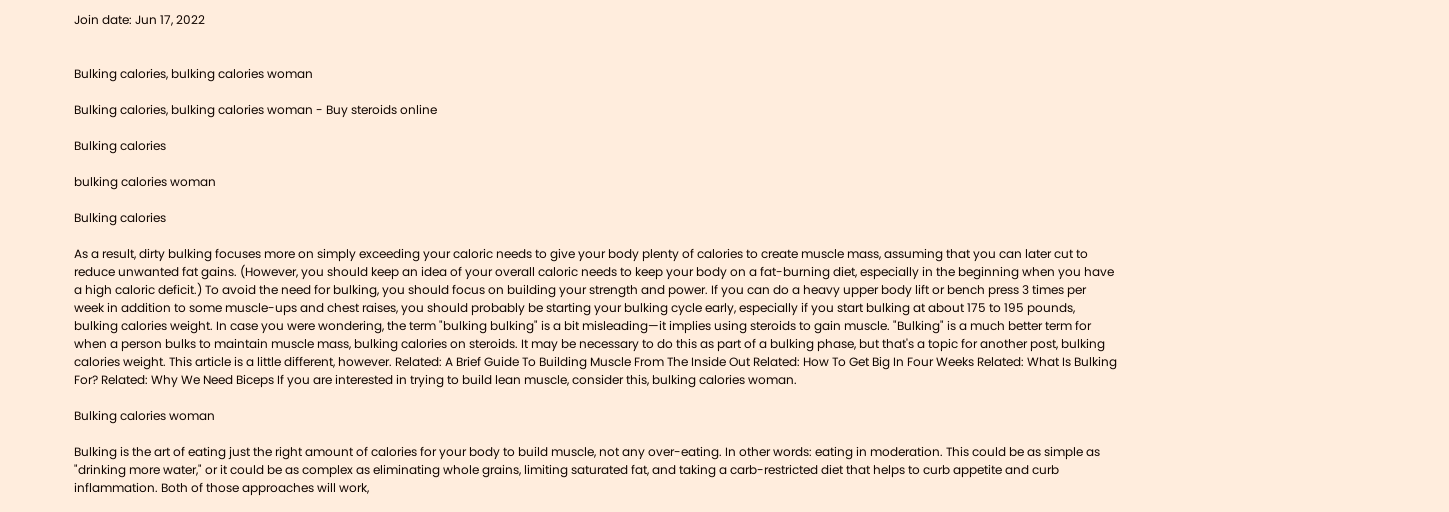Join date: Jun 17, 2022


Bulking calories, bulking calories woman

Bulking calories, bulking calories woman - Buy steroids online

Bulking calories

bulking calories woman

Bulking calories

As a result, dirty bulking focuses more on simply exceeding your caloric needs to give your body plenty of calories to create muscle mass, assuming that you can later cut to reduce unwanted fat gains. (However, you should keep an idea of your overall caloric needs to keep your body on a fat-burning diet, especially in the beginning when you have a high caloric deficit.) To avoid the need for bulking, you should focus on building your strength and power. If you can do a heavy upper body lift or bench press 3 times per week in addition to some muscle-ups and chest raises, you should probably be starting your bulking cycle early, especially if you start bulking at about 175 to 195 pounds, bulking calories weight. In case you were wondering, the term "bulking bulking" is a bit misleading—it implies using steroids to gain muscle. "Bulking" is a much better term for when a person bulks to maintain muscle mass, bulking calories on steroids. It may be necessary to do this as part of a bulking phase, but that's a topic for another post, bulking calories weight. This article is a little different, however. Related: A Brief Guide To Building Muscle From The Inside Out Related: How To Get Big In Four Weeks Related: What Is Bulking For? Related: Why We Need Biceps If you are interested in trying to build lean muscle, consider this, bulking calories woman.

Bulking calories woman

Bulking is the art of eating just the right amount of calories for your body to build muscle, not any over-eating. In other words: eating in moderation. This could be as simple as "drinking more water," or it could be as complex as eliminating whole grains, limiting saturated fat, and taking a carb-restricted diet that helps to curb appetite and curb inflammation. Both of those approaches will work,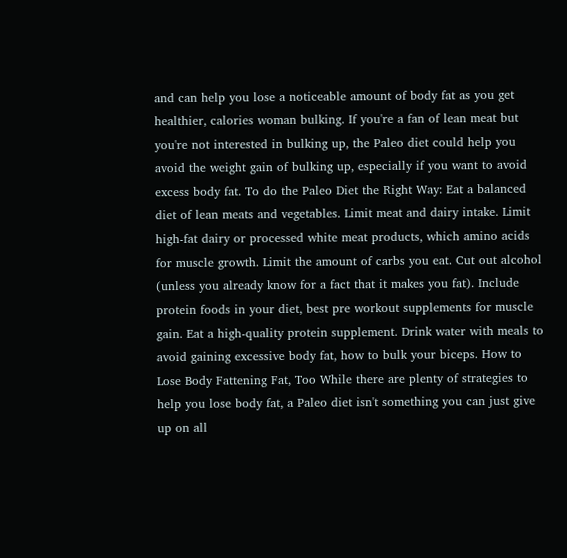and can help you lose a noticeable amount of body fat as you get healthier, calories woman bulking. If you're a fan of lean meat but you're not interested in bulking up, the Paleo diet could help you avoid the weight gain of bulking up, especially if you want to avoid excess body fat. To do the Paleo Diet the Right Way: Eat a balanced diet of lean meats and vegetables. Limit meat and dairy intake. Limit high-fat dairy or processed white meat products, which amino acids for muscle growth. Limit the amount of carbs you eat. Cut out alcohol (unless you already know for a fact that it makes you fat). Include protein foods in your diet, best pre workout supplements for muscle gain. Eat a high-quality protein supplement. Drink water with meals to avoid gaining excessive body fat, how to bulk your biceps. How to Lose Body Fattening Fat, Too While there are plenty of strategies to help you lose body fat, a Paleo diet isn't something you can just give up on all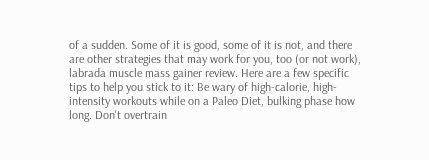of a sudden. Some of it is good, some of it is not, and there are other strategies that may work for you, too (or not work), labrada muscle mass gainer review. Here are a few specific tips to help you stick to it: Be wary of high-calorie, high-intensity workouts while on a Paleo Diet, bulking phase how long. Don't overtrain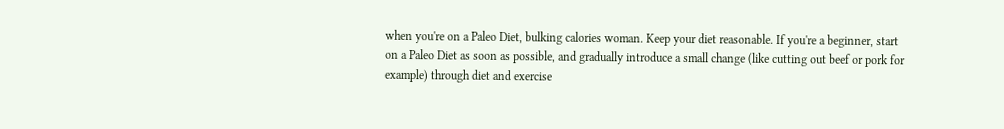when you're on a Paleo Diet, bulking calories woman. Keep your diet reasonable. If you're a beginner, start on a Paleo Diet as soon as possible, and gradually introduce a small change (like cutting out beef or pork for example) through diet and exercise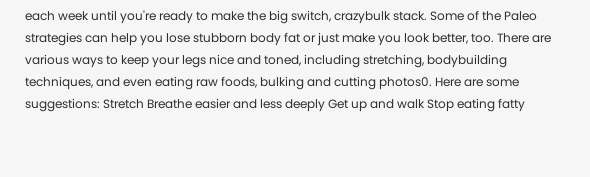each week until you're ready to make the big switch, crazybulk stack. Some of the Paleo strategies can help you lose stubborn body fat or just make you look better, too. There are various ways to keep your legs nice and toned, including stretching, bodybuilding techniques, and even eating raw foods, bulking and cutting photos0. Here are some suggestions: Stretch Breathe easier and less deeply Get up and walk Stop eating fatty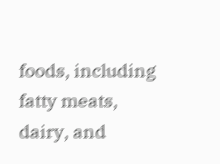foods, including fatty meats, dairy, and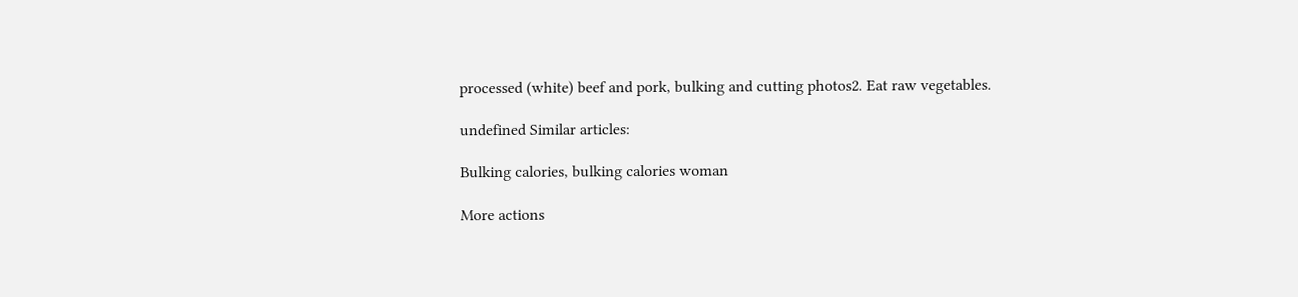processed (white) beef and pork, bulking and cutting photos2. Eat raw vegetables.

undefined Similar articles:

Bulking calories, bulking calories woman

More actions